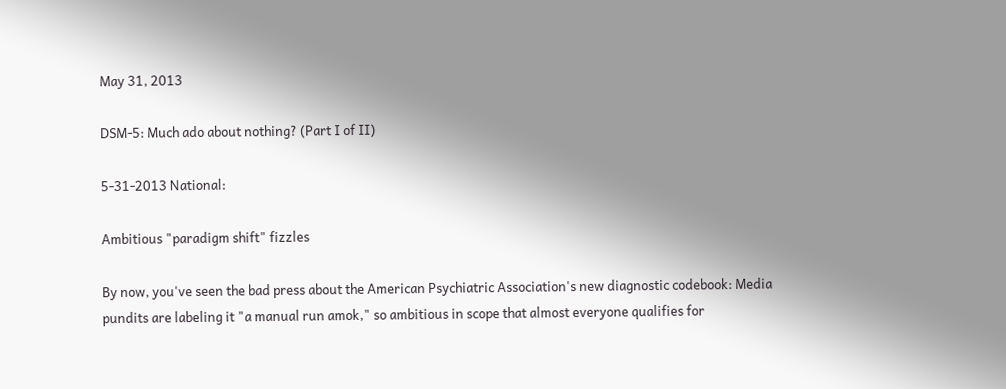May 31, 2013

DSM-5: Much ado about nothing? (Part I of II)

5-31-2013 National:

Ambitious "paradigm shift" fizzles

By now, you've seen the bad press about the American Psychiatric Association's new diagnostic codebook: Media pundits are labeling it "a manual run amok," so ambitious in scope that almost everyone qualifies for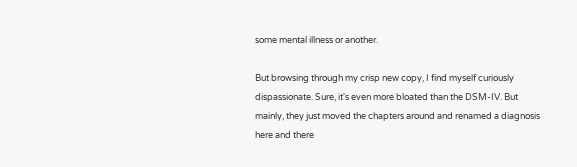some mental illness or another.

But browsing through my crisp new copy, I find myself curiously dispassionate. Sure, it's even more bloated than the DSM-IV. But mainly, they just moved the chapters around and renamed a diagnosis here and there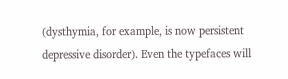(dysthymia, for example, is now persistent depressive disorder). Even the typefaces will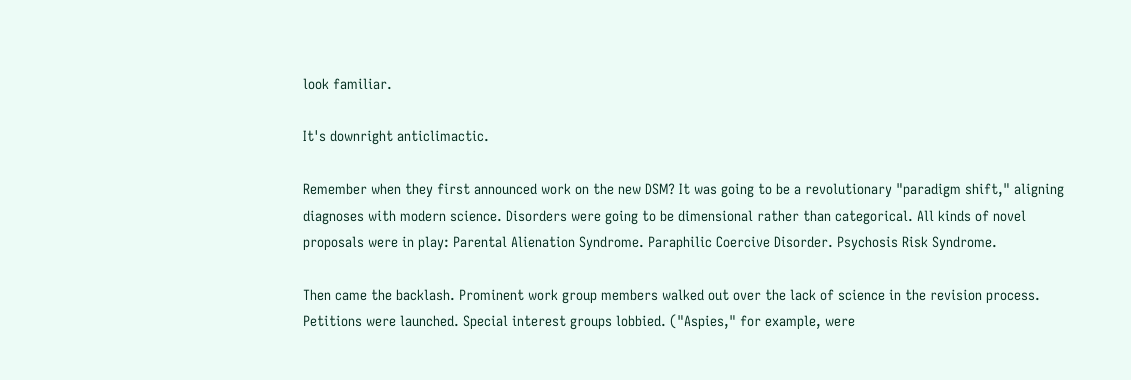look familiar.

It's downright anticlimactic.

Remember when they first announced work on the new DSM? It was going to be a revolutionary "paradigm shift," aligning diagnoses with modern science. Disorders were going to be dimensional rather than categorical. All kinds of novel proposals were in play: Parental Alienation Syndrome. Paraphilic Coercive Disorder. Psychosis Risk Syndrome.

Then came the backlash. Prominent work group members walked out over the lack of science in the revision process. Petitions were launched. Special interest groups lobbied. ("Aspies," for example, were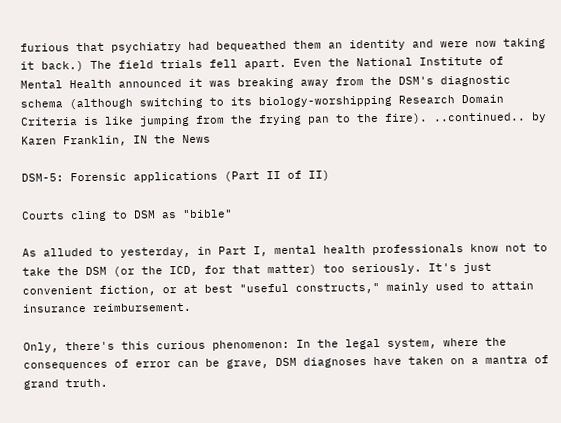furious that psychiatry had bequeathed them an identity and were now taking it back.) The field trials fell apart. Even the National Institute of Mental Health announced it was breaking away from the DSM's diagnostic schema (although switching to its biology-worshipping Research Domain Criteria is like jumping from the frying pan to the fire). ..continued.. by Karen Franklin, IN the News

DSM-5: Forensic applications (Part II of II)

Courts cling to DSM as "bible"

As alluded to yesterday, in Part I, mental health professionals know not to take the DSM (or the ICD, for that matter) too seriously. It's just convenient fiction, or at best "useful constructs," mainly used to attain insurance reimbursement.

Only, there's this curious phenomenon: In the legal system, where the consequences of error can be grave, DSM diagnoses have taken on a mantra of grand truth.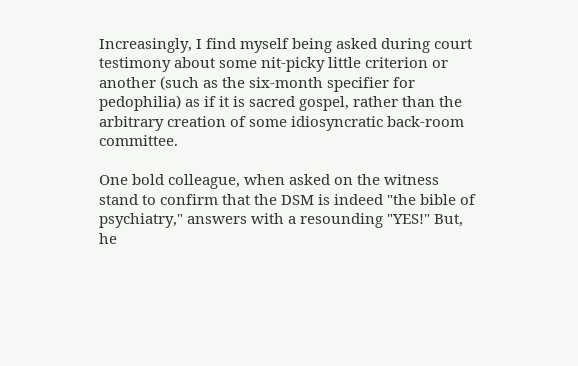Increasingly, I find myself being asked during court testimony about some nit-picky little criterion or another (such as the six-month specifier for pedophilia) as if it is sacred gospel, rather than the arbitrary creation of some idiosyncratic back-room committee.

One bold colleague, when asked on the witness stand to confirm that the DSM is indeed "the bible of psychiatry," answers with a resounding "YES!" But, he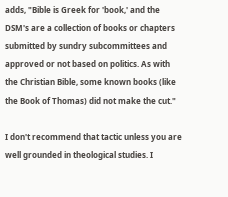adds, "Bible is Greek for 'book,' and the DSM's are a collection of books or chapters submitted by sundry subcommittees and approved or not based on politics. As with the Christian Bible, some known books (like the Book of Thomas) did not make the cut."

I don't recommend that tactic unless you are well grounded in theological studies. I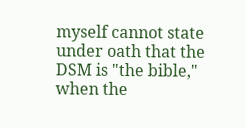myself cannot state under oath that the DSM is "the bible," when the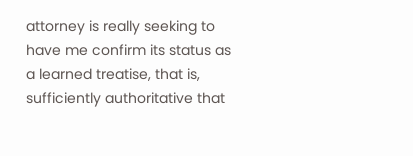attorney is really seeking to have me confirm its status as a learned treatise, that is, sufficiently authoritative that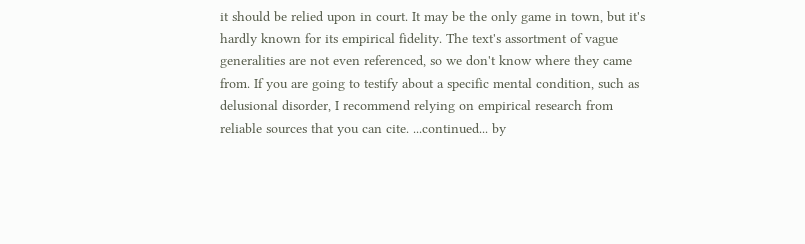it should be relied upon in court. It may be the only game in town, but it's hardly known for its empirical fidelity. The text's assortment of vague generalities are not even referenced, so we don't know where they came from. If you are going to testify about a specific mental condition, such as delusional disorder, I recommend relying on empirical research from reliable sources that you can cite. ...continued... by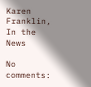Karen Franklin, In the News

No comments: